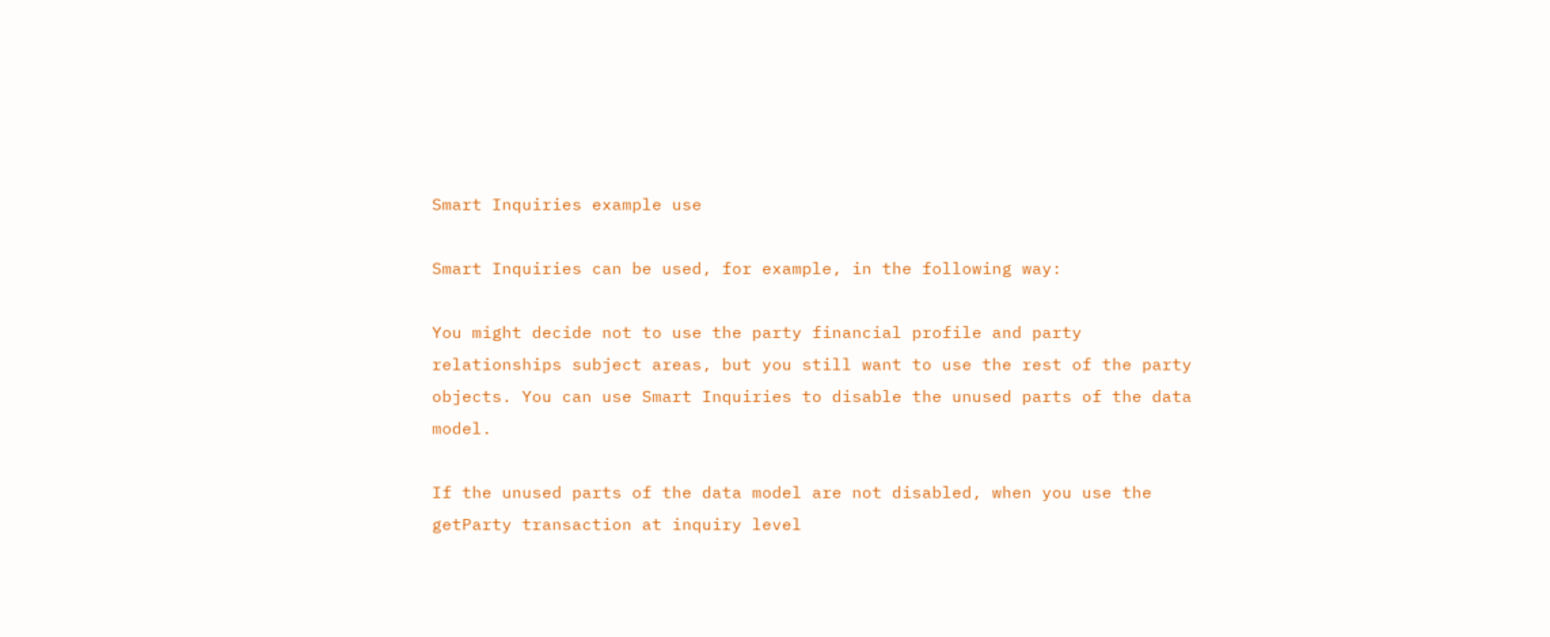Smart Inquiries example use

Smart Inquiries can be used, for example, in the following way:

You might decide not to use the party financial profile and party relationships subject areas, but you still want to use the rest of the party objects. You can use Smart Inquiries to disable the unused parts of the data model.

If the unused parts of the data model are not disabled, when you use the getParty transaction at inquiry level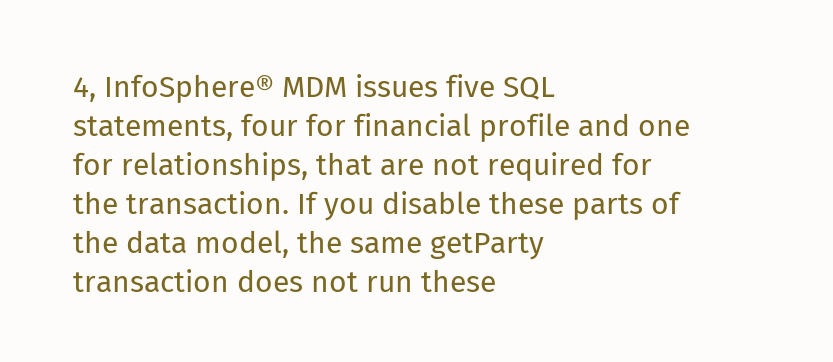4, InfoSphere® MDM issues five SQL statements, four for financial profile and one for relationships, that are not required for the transaction. If you disable these parts of the data model, the same getParty transaction does not run these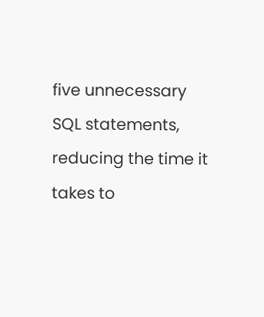five unnecessary SQL statements, reducing the time it takes to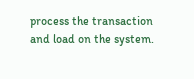process the transaction and load on the system.